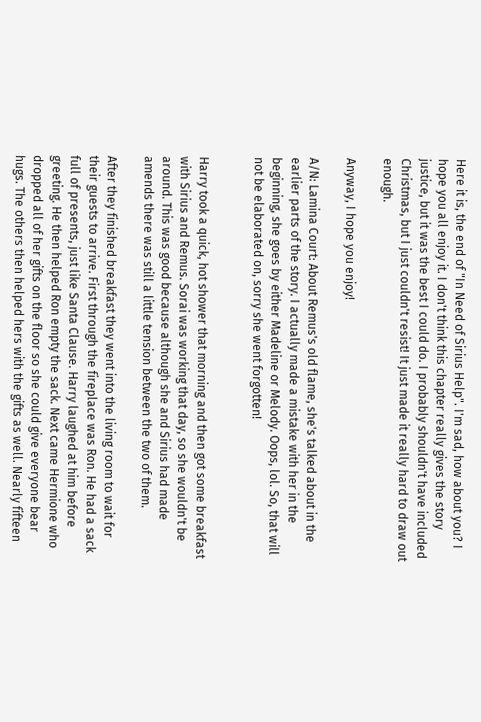Here it is, the end of "In Need of Sirius Help". I'm sad, how about you? I hope you all enjoy it. I don't think this chapter really gives the story justice, but it was the best I could do. I probably shouldn't have included Christmas, but I just couldn't resist! It just made it really hard to draw out enough.

Anyway, I hope you enjoy!

A/N: Lamina Court: About Remus's old flame, she's talked about in the earlier parts of the story. I actually made a mistake with her in the beginning, she goes by either Madeline or Melody. Oops, lol. So, that will not be elaborated on, sorry she went forgotten!


Harry took a quick, hot shower that morning and then got some breakfast with Sirius and Remus. Sorai was working that day, so she wouldn't be around. This was good because although she and Sirius had made amends there was still a little tension between the two of them.

After they finished breakfast they went into the living room to wait for their guests to arrive. First through the fireplace was Ron. He had a sack full of presents, just like Santa Clause. Harry laughed at him before greeting. He then helped Ron empty the sack. Next came Hermione who dropped all of her gifts on the floor so she could give everyone bear hugs. The others then helped hers with the gifts as well. Nearly fifteen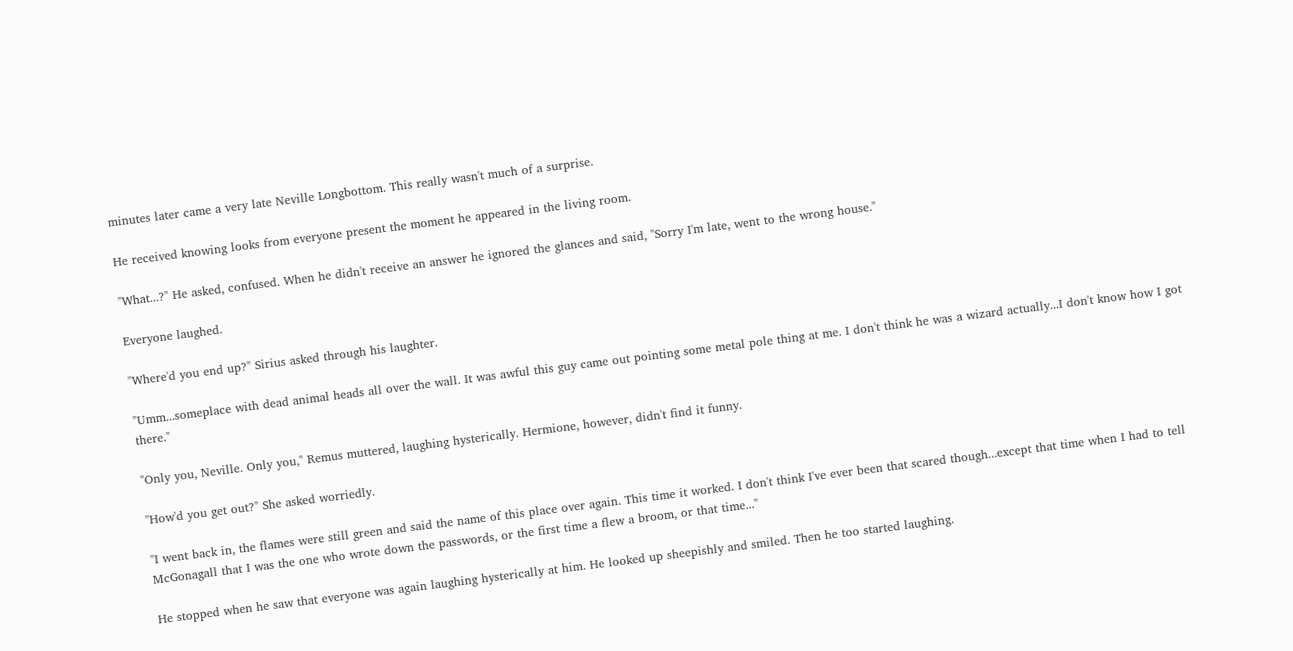minutes later came a very late Neville Longbottom. This really wasn't much of a surprise.

He received knowing looks from everyone present the moment he appeared in the living room.

"What...?" He asked, confused. When he didn't receive an answer he ignored the glances and said, "Sorry I'm late, went to the wrong house."

Everyone laughed.

"Where'd you end up?" Sirius asked through his laughter.

"Umm...someplace with dead animal heads all over the wall. It was awful this guy came out pointing some metal pole thing at me. I don't think he was a wizard actually...I don't know how I got there."

"Only you, Neville. Only you," Remus muttered, laughing hysterically. Hermione, however, didn't find it funny.

"How'd you get out?" She asked worriedly.

"I went back in, the flames were still green and said the name of this place over again. This time it worked. I don't think I've ever been that scared though...except that time when I had to tell McGonagall that I was the one who wrote down the passwords, or the first time a flew a broom, or that time..."

He stopped when he saw that everyone was again laughing hysterically at him. He looked up sheepishly and smiled. Then he too started laughing.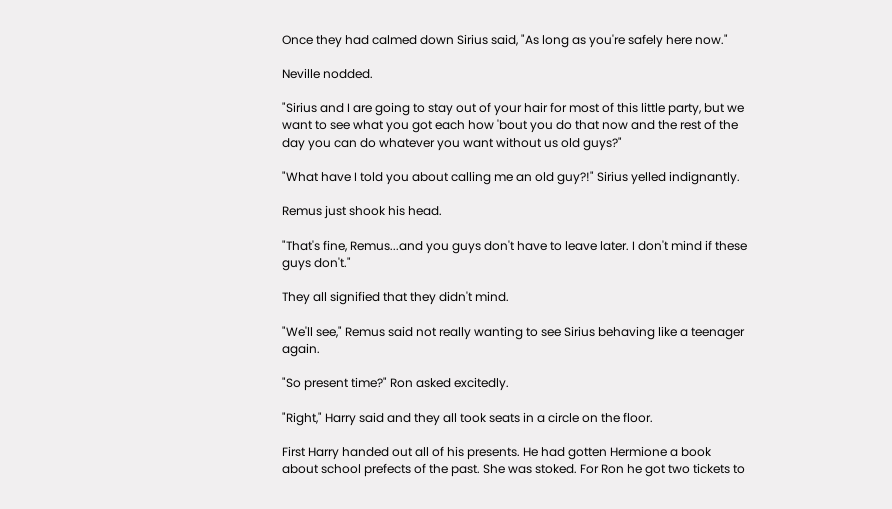Once they had calmed down Sirius said, "As long as you're safely here now."

Neville nodded.

"Sirius and I are going to stay out of your hair for most of this little party, but we want to see what you got each how 'bout you do that now and the rest of the day you can do whatever you want without us old guys?"

"What have I told you about calling me an old guy?!" Sirius yelled indignantly.

Remus just shook his head.

"That's fine, Remus...and you guys don't have to leave later. I don't mind if these guys don't."

They all signified that they didn't mind.

"We'll see," Remus said not really wanting to see Sirius behaving like a teenager again.

"So present time?" Ron asked excitedly.

"Right," Harry said and they all took seats in a circle on the floor.

First Harry handed out all of his presents. He had gotten Hermione a book about school prefects of the past. She was stoked. For Ron he got two tickets to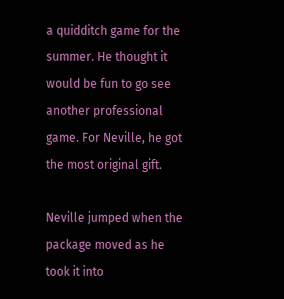a quidditch game for the summer. He thought it would be fun to go see another professional game. For Neville, he got the most original gift.

Neville jumped when the package moved as he took it into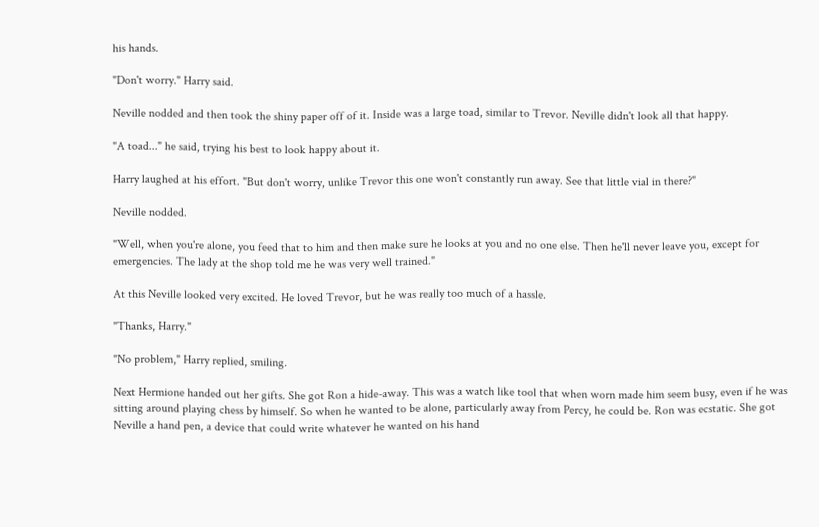his hands.

"Don't worry." Harry said.

Neville nodded and then took the shiny paper off of it. Inside was a large toad, similar to Trevor. Neville didn't look all that happy.

"A toad..." he said, trying his best to look happy about it.

Harry laughed at his effort. "But don't worry, unlike Trevor this one won't constantly run away. See that little vial in there?"

Neville nodded.

"Well, when you're alone, you feed that to him and then make sure he looks at you and no one else. Then he'll never leave you, except for emergencies. The lady at the shop told me he was very well trained."

At this Neville looked very excited. He loved Trevor, but he was really too much of a hassle.

"Thanks, Harry."

"No problem," Harry replied, smiling.

Next Hermione handed out her gifts. She got Ron a hide-away. This was a watch like tool that when worn made him seem busy, even if he was sitting around playing chess by himself. So when he wanted to be alone, particularly away from Percy, he could be. Ron was ecstatic. She got Neville a hand pen, a device that could write whatever he wanted on his hand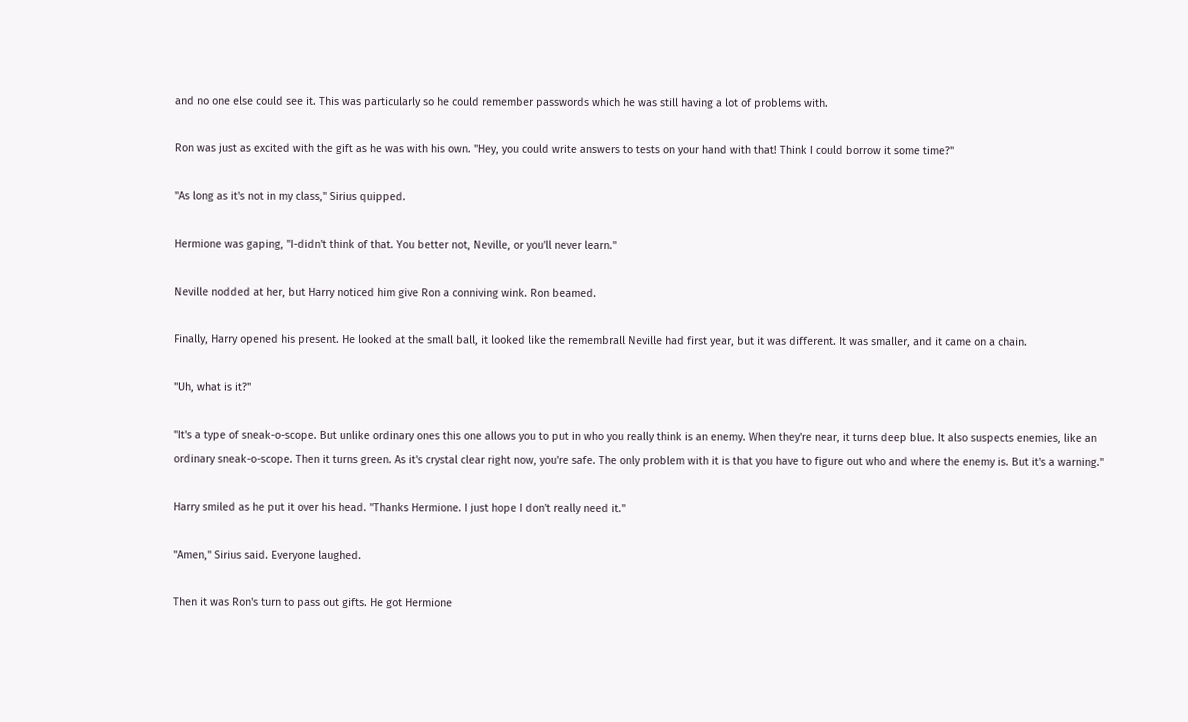and no one else could see it. This was particularly so he could remember passwords which he was still having a lot of problems with.

Ron was just as excited with the gift as he was with his own. "Hey, you could write answers to tests on your hand with that! Think I could borrow it some time?"

"As long as it's not in my class," Sirius quipped.

Hermione was gaping, "I-didn't think of that. You better not, Neville, or you'll never learn."

Neville nodded at her, but Harry noticed him give Ron a conniving wink. Ron beamed.

Finally, Harry opened his present. He looked at the small ball, it looked like the remembrall Neville had first year, but it was different. It was smaller, and it came on a chain.

"Uh, what is it?"

"It's a type of sneak-o-scope. But unlike ordinary ones this one allows you to put in who you really think is an enemy. When they're near, it turns deep blue. It also suspects enemies, like an ordinary sneak-o-scope. Then it turns green. As it's crystal clear right now, you're safe. The only problem with it is that you have to figure out who and where the enemy is. But it's a warning."

Harry smiled as he put it over his head. "Thanks Hermione. I just hope I don't really need it."

"Amen," Sirius said. Everyone laughed.

Then it was Ron's turn to pass out gifts. He got Hermione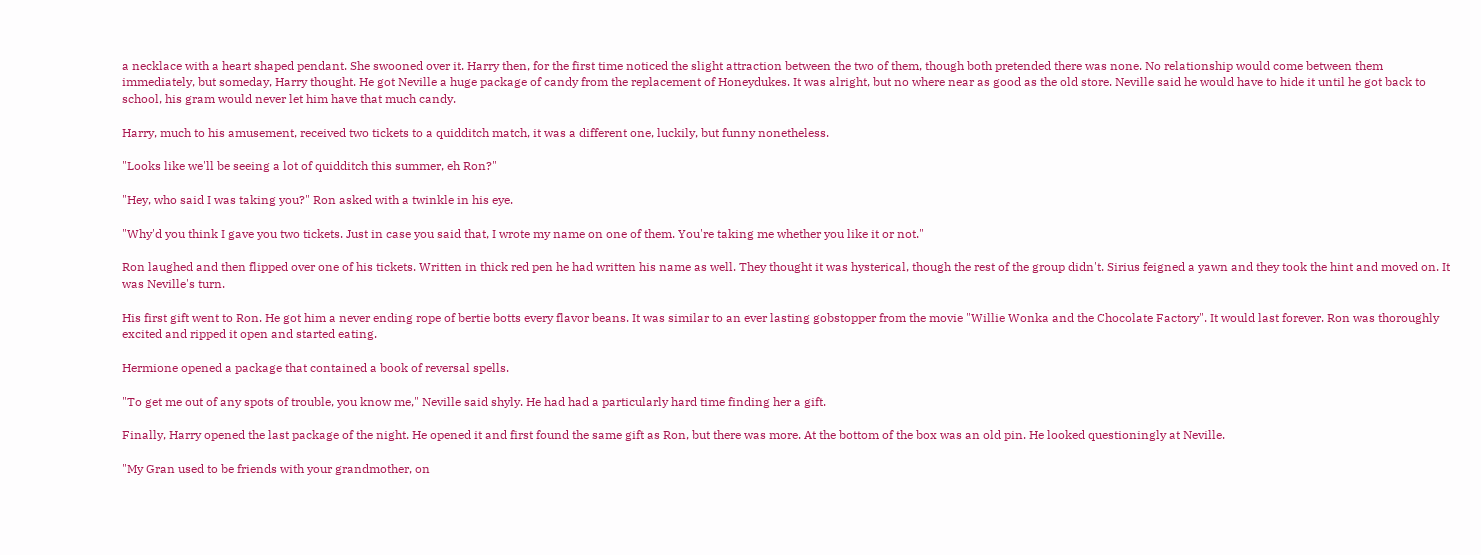a necklace with a heart shaped pendant. She swooned over it. Harry then, for the first time noticed the slight attraction between the two of them, though both pretended there was none. No relationship would come between them immediately, but someday, Harry thought. He got Neville a huge package of candy from the replacement of Honeydukes. It was alright, but no where near as good as the old store. Neville said he would have to hide it until he got back to school, his gram would never let him have that much candy.

Harry, much to his amusement, received two tickets to a quidditch match, it was a different one, luckily, but funny nonetheless.

"Looks like we'll be seeing a lot of quidditch this summer, eh Ron?"

"Hey, who said I was taking you?" Ron asked with a twinkle in his eye.

"Why'd you think I gave you two tickets. Just in case you said that, I wrote my name on one of them. You're taking me whether you like it or not."

Ron laughed and then flipped over one of his tickets. Written in thick red pen he had written his name as well. They thought it was hysterical, though the rest of the group didn't. Sirius feigned a yawn and they took the hint and moved on. It was Neville's turn.

His first gift went to Ron. He got him a never ending rope of bertie botts every flavor beans. It was similar to an ever lasting gobstopper from the movie "Willie Wonka and the Chocolate Factory". It would last forever. Ron was thoroughly excited and ripped it open and started eating.

Hermione opened a package that contained a book of reversal spells.

"To get me out of any spots of trouble, you know me," Neville said shyly. He had had a particularly hard time finding her a gift.

Finally, Harry opened the last package of the night. He opened it and first found the same gift as Ron, but there was more. At the bottom of the box was an old pin. He looked questioningly at Neville.

"My Gran used to be friends with your grandmother, on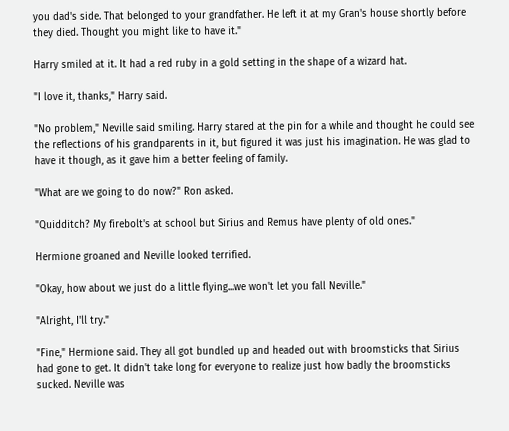you dad's side. That belonged to your grandfather. He left it at my Gran's house shortly before they died. Thought you might like to have it."

Harry smiled at it. It had a red ruby in a gold setting in the shape of a wizard hat.

"I love it, thanks," Harry said.

"No problem," Neville said smiling. Harry stared at the pin for a while and thought he could see the reflections of his grandparents in it, but figured it was just his imagination. He was glad to have it though, as it gave him a better feeling of family.

"What are we going to do now?" Ron asked.

"Quidditch? My firebolt's at school but Sirius and Remus have plenty of old ones."

Hermione groaned and Neville looked terrified.

"Okay, how about we just do a little flying...we won't let you fall Neville."

"Alright, I'll try."

"Fine," Hermione said. They all got bundled up and headed out with broomsticks that Sirius had gone to get. It didn't take long for everyone to realize just how badly the broomsticks sucked. Neville was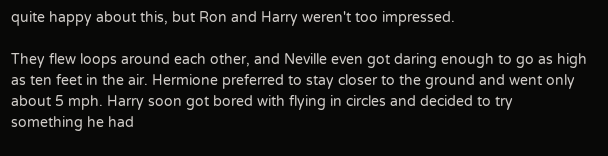quite happy about this, but Ron and Harry weren't too impressed.

They flew loops around each other, and Neville even got daring enough to go as high as ten feet in the air. Hermione preferred to stay closer to the ground and went only about 5 mph. Harry soon got bored with flying in circles and decided to try something he had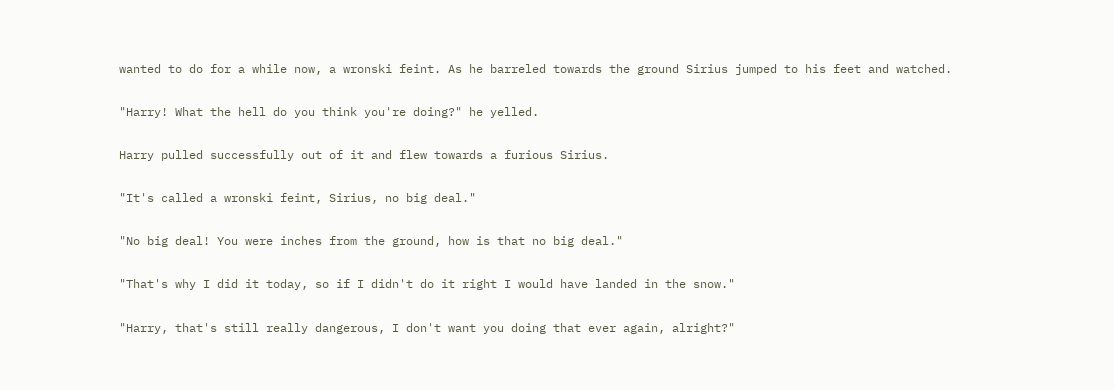wanted to do for a while now, a wronski feint. As he barreled towards the ground Sirius jumped to his feet and watched.

"Harry! What the hell do you think you're doing?" he yelled.

Harry pulled successfully out of it and flew towards a furious Sirius.

"It's called a wronski feint, Sirius, no big deal."

"No big deal! You were inches from the ground, how is that no big deal."

"That's why I did it today, so if I didn't do it right I would have landed in the snow."

"Harry, that's still really dangerous, I don't want you doing that ever again, alright?"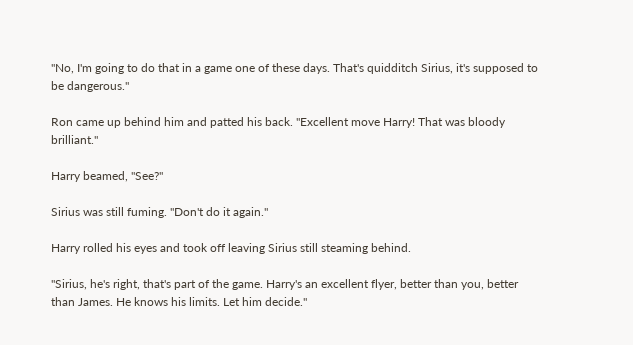"No, I'm going to do that in a game one of these days. That's quidditch Sirius, it's supposed to be dangerous."

Ron came up behind him and patted his back. "Excellent move Harry! That was bloody brilliant."

Harry beamed, "See?"

Sirius was still fuming. "Don't do it again."

Harry rolled his eyes and took off leaving Sirius still steaming behind.

"Sirius, he's right, that's part of the game. Harry's an excellent flyer, better than you, better than James. He knows his limits. Let him decide."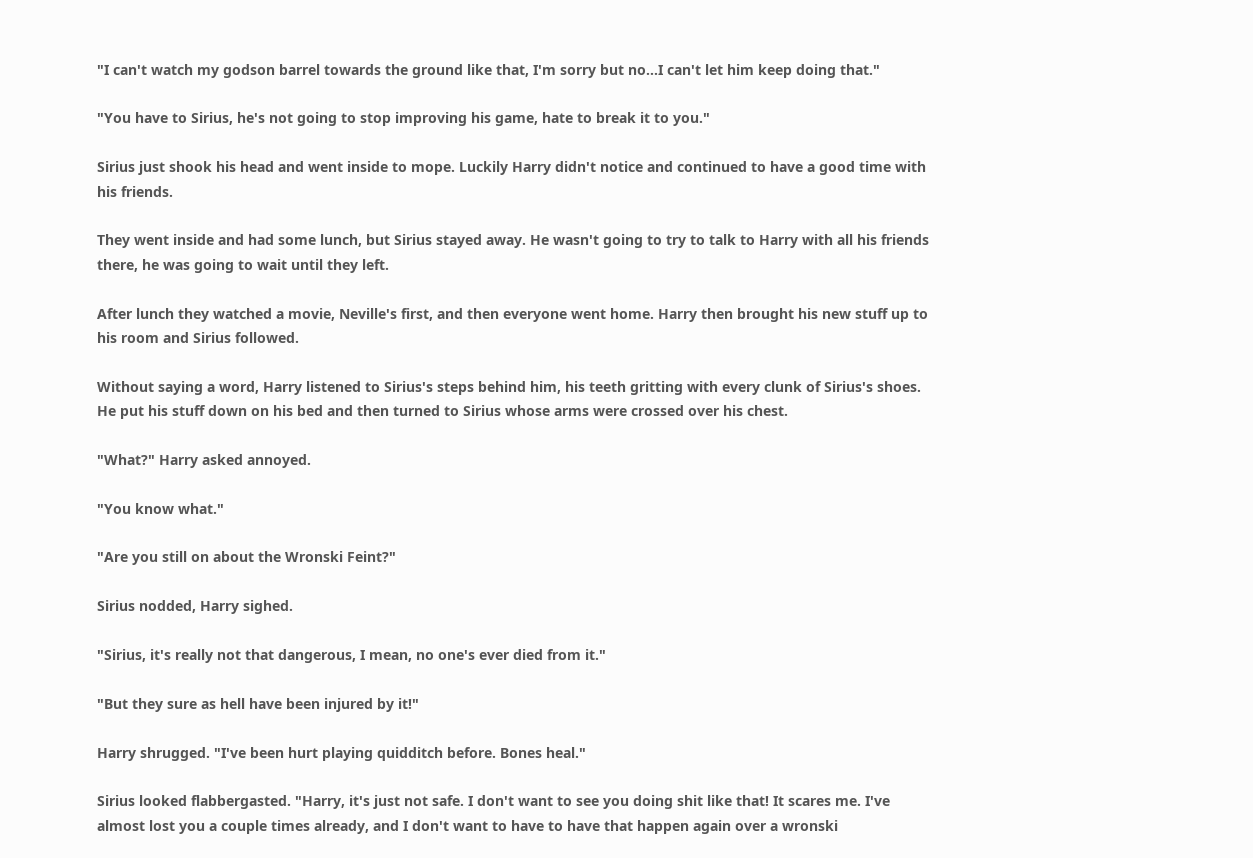"I can't watch my godson barrel towards the ground like that, I'm sorry but no...I can't let him keep doing that."

"You have to Sirius, he's not going to stop improving his game, hate to break it to you."

Sirius just shook his head and went inside to mope. Luckily Harry didn't notice and continued to have a good time with his friends.

They went inside and had some lunch, but Sirius stayed away. He wasn't going to try to talk to Harry with all his friends there, he was going to wait until they left.

After lunch they watched a movie, Neville's first, and then everyone went home. Harry then brought his new stuff up to his room and Sirius followed.

Without saying a word, Harry listened to Sirius's steps behind him, his teeth gritting with every clunk of Sirius's shoes. He put his stuff down on his bed and then turned to Sirius whose arms were crossed over his chest.

"What?" Harry asked annoyed.

"You know what."

"Are you still on about the Wronski Feint?"

Sirius nodded, Harry sighed.

"Sirius, it's really not that dangerous, I mean, no one's ever died from it."

"But they sure as hell have been injured by it!"

Harry shrugged. "I've been hurt playing quidditch before. Bones heal."

Sirius looked flabbergasted. "Harry, it's just not safe. I don't want to see you doing shit like that! It scares me. I've almost lost you a couple times already, and I don't want to have to have that happen again over a wronski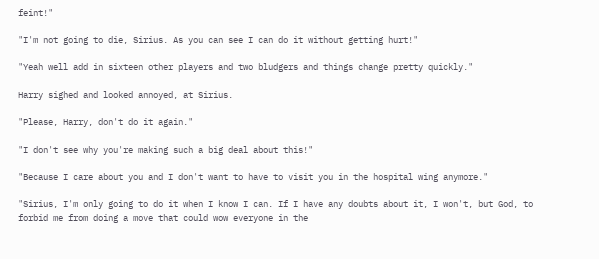feint!"

"I'm not going to die, Sirius. As you can see I can do it without getting hurt!"

"Yeah well add in sixteen other players and two bludgers and things change pretty quickly."

Harry sighed and looked annoyed, at Sirius.

"Please, Harry, don't do it again."

"I don't see why you're making such a big deal about this!"

"Because I care about you and I don't want to have to visit you in the hospital wing anymore."

"Sirius, I'm only going to do it when I know I can. If I have any doubts about it, I won't, but God, to forbid me from doing a move that could wow everyone in the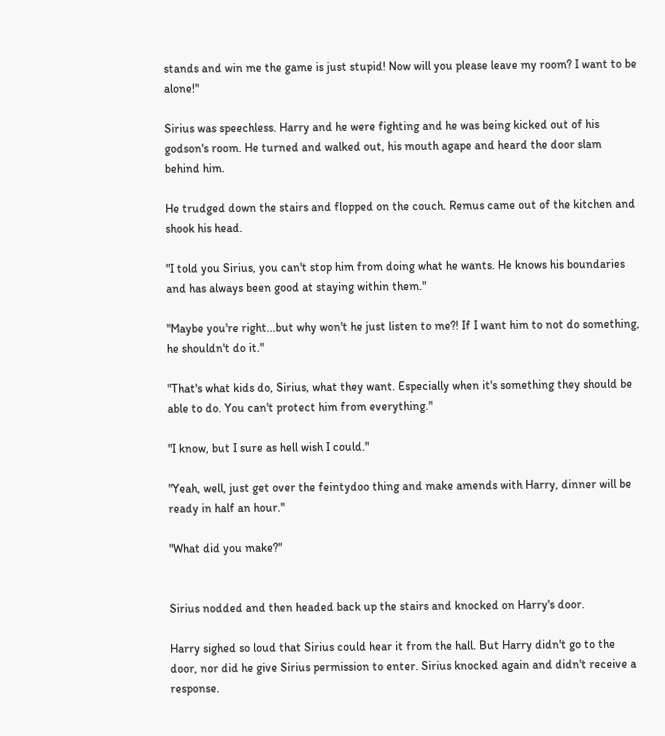stands and win me the game is just stupid! Now will you please leave my room? I want to be alone!"

Sirius was speechless. Harry and he were fighting and he was being kicked out of his godson's room. He turned and walked out, his mouth agape and heard the door slam behind him.

He trudged down the stairs and flopped on the couch. Remus came out of the kitchen and shook his head.

"I told you Sirius, you can't stop him from doing what he wants. He knows his boundaries and has always been good at staying within them."

"Maybe you're right...but why won't he just listen to me?! If I want him to not do something, he shouldn't do it."

"That's what kids do, Sirius, what they want. Especially when it's something they should be able to do. You can't protect him from everything."

"I know, but I sure as hell wish I could."

"Yeah, well, just get over the feintydoo thing and make amends with Harry, dinner will be ready in half an hour."

"What did you make?"


Sirius nodded and then headed back up the stairs and knocked on Harry's door.

Harry sighed so loud that Sirius could hear it from the hall. But Harry didn't go to the door, nor did he give Sirius permission to enter. Sirius knocked again and didn't receive a response.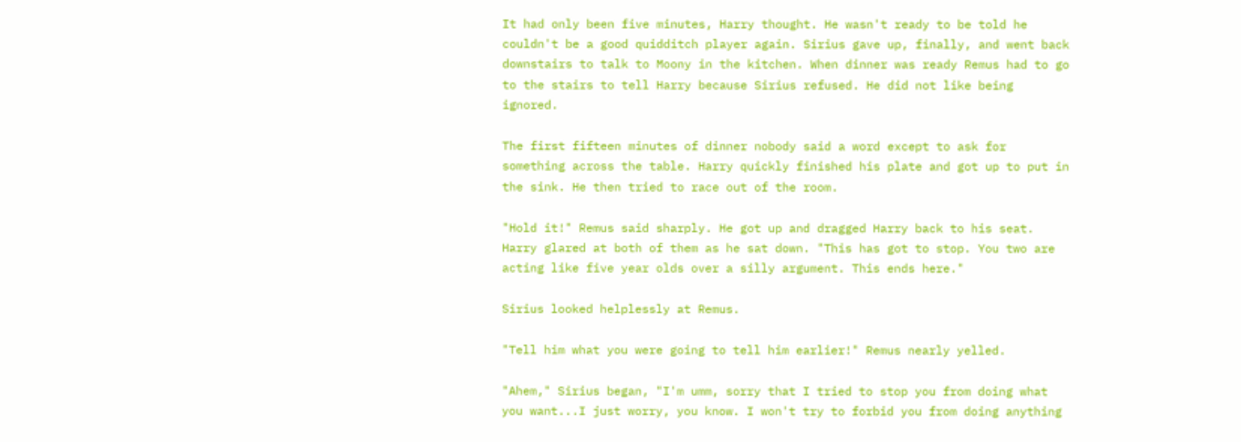It had only been five minutes, Harry thought. He wasn't ready to be told he couldn't be a good quidditch player again. Sirius gave up, finally, and went back downstairs to talk to Moony in the kitchen. When dinner was ready Remus had to go to the stairs to tell Harry because Sirius refused. He did not like being ignored.

The first fifteen minutes of dinner nobody said a word except to ask for something across the table. Harry quickly finished his plate and got up to put in the sink. He then tried to race out of the room.

"Hold it!" Remus said sharply. He got up and dragged Harry back to his seat. Harry glared at both of them as he sat down. "This has got to stop. You two are acting like five year olds over a silly argument. This ends here."

Sirius looked helplessly at Remus.

"Tell him what you were going to tell him earlier!" Remus nearly yelled.

"Ahem," Sirius began, "I'm umm, sorry that I tried to stop you from doing what you want...I just worry, you know. I won't try to forbid you from doing anything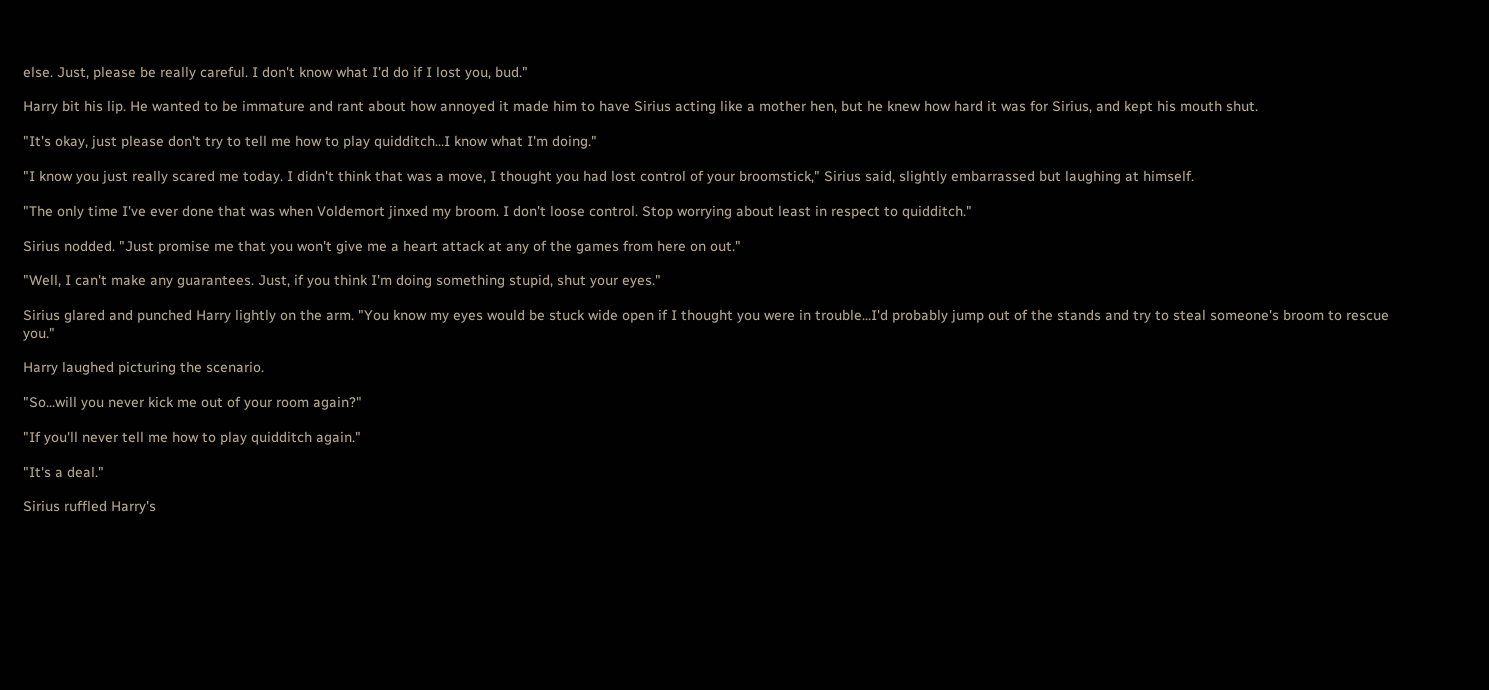else. Just, please be really careful. I don't know what I'd do if I lost you, bud."

Harry bit his lip. He wanted to be immature and rant about how annoyed it made him to have Sirius acting like a mother hen, but he knew how hard it was for Sirius, and kept his mouth shut.

"It's okay, just please don't try to tell me how to play quidditch...I know what I'm doing."

"I know you just really scared me today. I didn't think that was a move, I thought you had lost control of your broomstick," Sirius said, slightly embarrassed but laughing at himself.

"The only time I've ever done that was when Voldemort jinxed my broom. I don't loose control. Stop worrying about least in respect to quidditch."

Sirius nodded. "Just promise me that you won't give me a heart attack at any of the games from here on out."

"Well, I can't make any guarantees. Just, if you think I'm doing something stupid, shut your eyes."

Sirius glared and punched Harry lightly on the arm. "You know my eyes would be stuck wide open if I thought you were in trouble...I'd probably jump out of the stands and try to steal someone's broom to rescue you."

Harry laughed picturing the scenario.

"So...will you never kick me out of your room again?"

"If you'll never tell me how to play quidditch again."

"It's a deal."

Sirius ruffled Harry's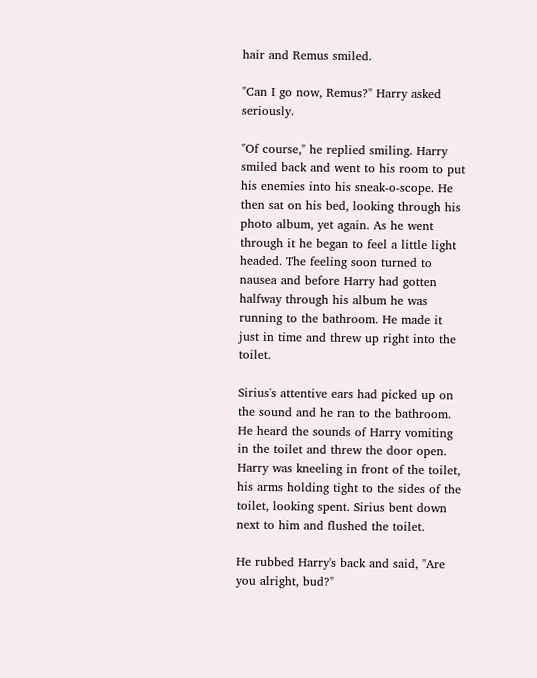hair and Remus smiled.

"Can I go now, Remus?" Harry asked seriously.

"Of course," he replied smiling. Harry smiled back and went to his room to put his enemies into his sneak-o-scope. He then sat on his bed, looking through his photo album, yet again. As he went through it he began to feel a little light headed. The feeling soon turned to nausea and before Harry had gotten halfway through his album he was running to the bathroom. He made it just in time and threw up right into the toilet.

Sirius's attentive ears had picked up on the sound and he ran to the bathroom. He heard the sounds of Harry vomiting in the toilet and threw the door open. Harry was kneeling in front of the toilet, his arms holding tight to the sides of the toilet, looking spent. Sirius bent down next to him and flushed the toilet.

He rubbed Harry's back and said, "Are you alright, bud?"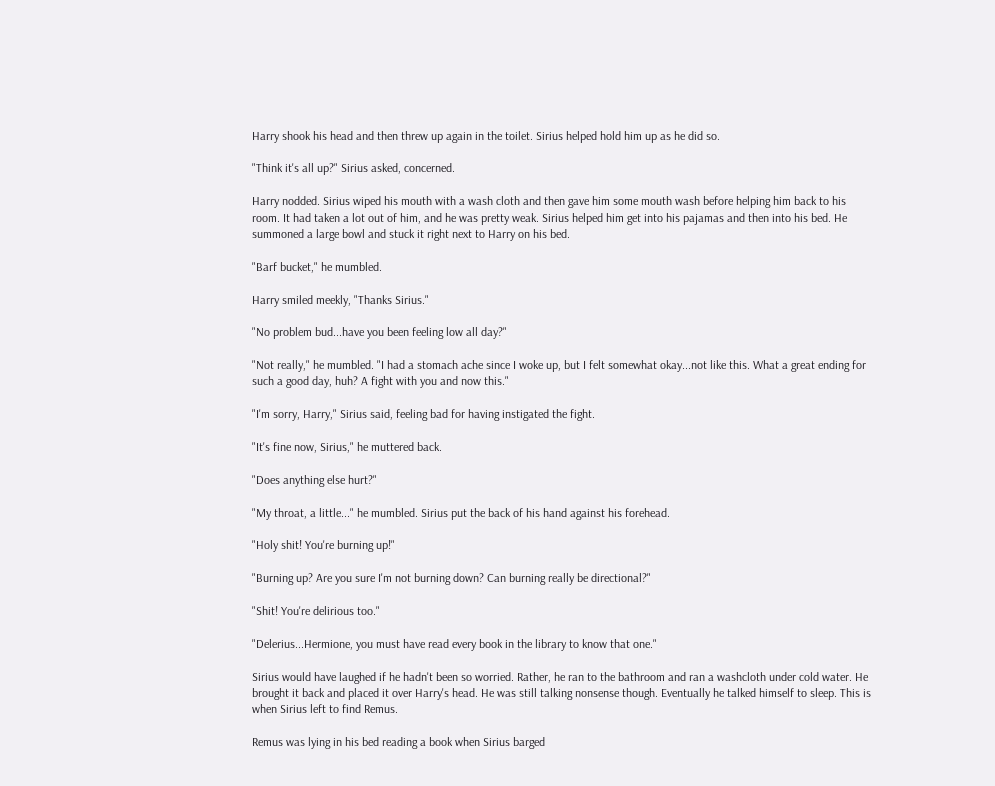Harry shook his head and then threw up again in the toilet. Sirius helped hold him up as he did so.

"Think it's all up?" Sirius asked, concerned.

Harry nodded. Sirius wiped his mouth with a wash cloth and then gave him some mouth wash before helping him back to his room. It had taken a lot out of him, and he was pretty weak. Sirius helped him get into his pajamas and then into his bed. He summoned a large bowl and stuck it right next to Harry on his bed.

"Barf bucket," he mumbled.

Harry smiled meekly, "Thanks Sirius."

"No problem bud...have you been feeling low all day?"

"Not really," he mumbled. "I had a stomach ache since I woke up, but I felt somewhat okay...not like this. What a great ending for such a good day, huh? A fight with you and now this."

"I'm sorry, Harry," Sirius said, feeling bad for having instigated the fight.

"It's fine now, Sirius," he muttered back.

"Does anything else hurt?"

"My throat, a little..." he mumbled. Sirius put the back of his hand against his forehead.

"Holy shit! You're burning up!"

"Burning up? Are you sure I'm not burning down? Can burning really be directional?"

"Shit! You're delirious too."

"Delerius...Hermione, you must have read every book in the library to know that one."

Sirius would have laughed if he hadn't been so worried. Rather, he ran to the bathroom and ran a washcloth under cold water. He brought it back and placed it over Harry's head. He was still talking nonsense though. Eventually he talked himself to sleep. This is when Sirius left to find Remus.

Remus was lying in his bed reading a book when Sirius barged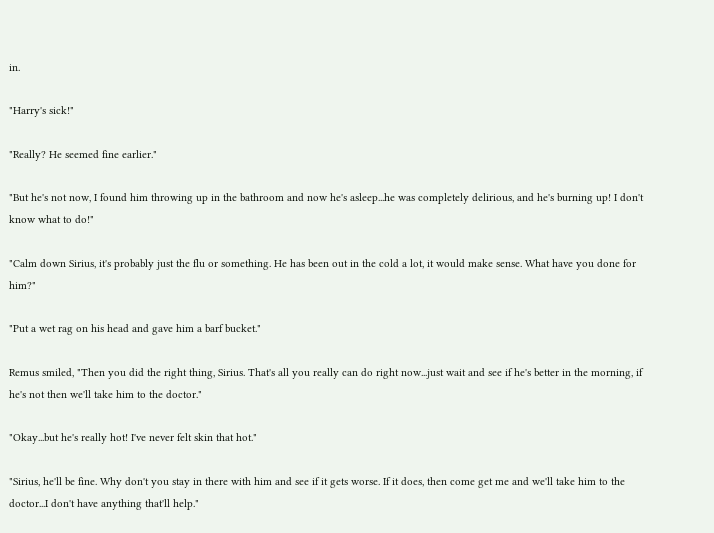in.

"Harry's sick!"

"Really? He seemed fine earlier."

"But he's not now, I found him throwing up in the bathroom and now he's asleep...he was completely delirious, and he's burning up! I don't know what to do!"

"Calm down Sirius, it's probably just the flu or something. He has been out in the cold a lot, it would make sense. What have you done for him?"

"Put a wet rag on his head and gave him a barf bucket."

Remus smiled, "Then you did the right thing, Sirius. That's all you really can do right now...just wait and see if he's better in the morning, if he's not then we'll take him to the doctor."

"Okay...but he's really hot! I've never felt skin that hot."

"Sirius, he'll be fine. Why don't you stay in there with him and see if it gets worse. If it does, then come get me and we'll take him to the doctor...I don't have anything that'll help."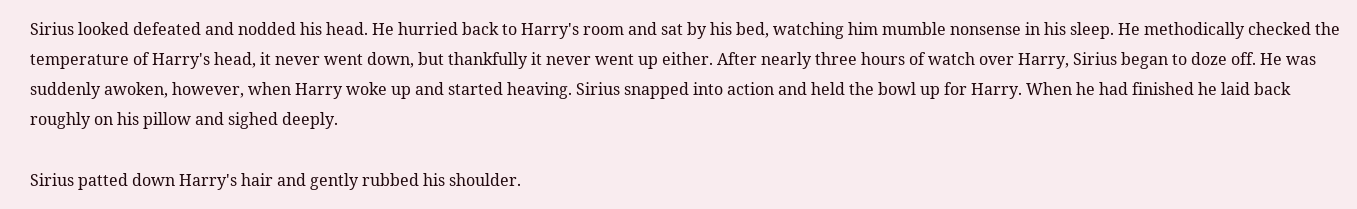Sirius looked defeated and nodded his head. He hurried back to Harry's room and sat by his bed, watching him mumble nonsense in his sleep. He methodically checked the temperature of Harry's head, it never went down, but thankfully it never went up either. After nearly three hours of watch over Harry, Sirius began to doze off. He was suddenly awoken, however, when Harry woke up and started heaving. Sirius snapped into action and held the bowl up for Harry. When he had finished he laid back roughly on his pillow and sighed deeply.

Sirius patted down Harry's hair and gently rubbed his shoulder.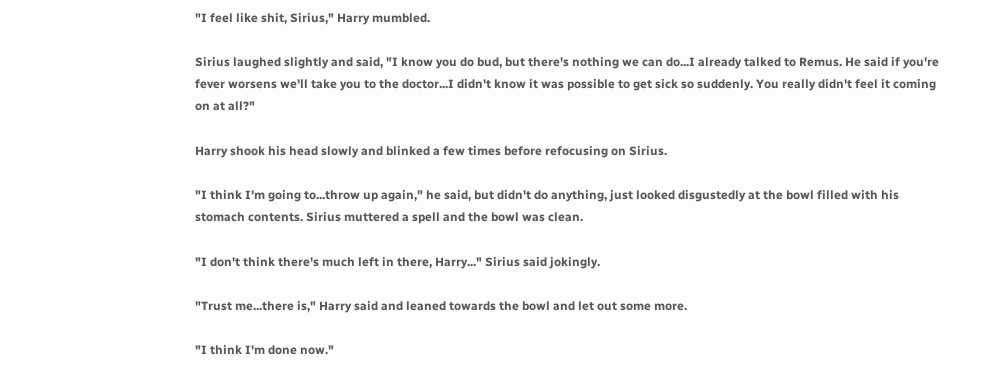"I feel like shit, Sirius," Harry mumbled.

Sirius laughed slightly and said, "I know you do bud, but there's nothing we can do...I already talked to Remus. He said if you're fever worsens we'll take you to the doctor...I didn't know it was possible to get sick so suddenly. You really didn't feel it coming on at all?"

Harry shook his head slowly and blinked a few times before refocusing on Sirius.

"I think I'm going to...throw up again," he said, but didn't do anything, just looked disgustedly at the bowl filled with his stomach contents. Sirius muttered a spell and the bowl was clean.

"I don't think there's much left in there, Harry..." Sirius said jokingly.

"Trust me...there is," Harry said and leaned towards the bowl and let out some more.

"I think I'm done now."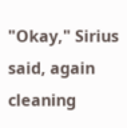"Okay," Sirius said, again cleaning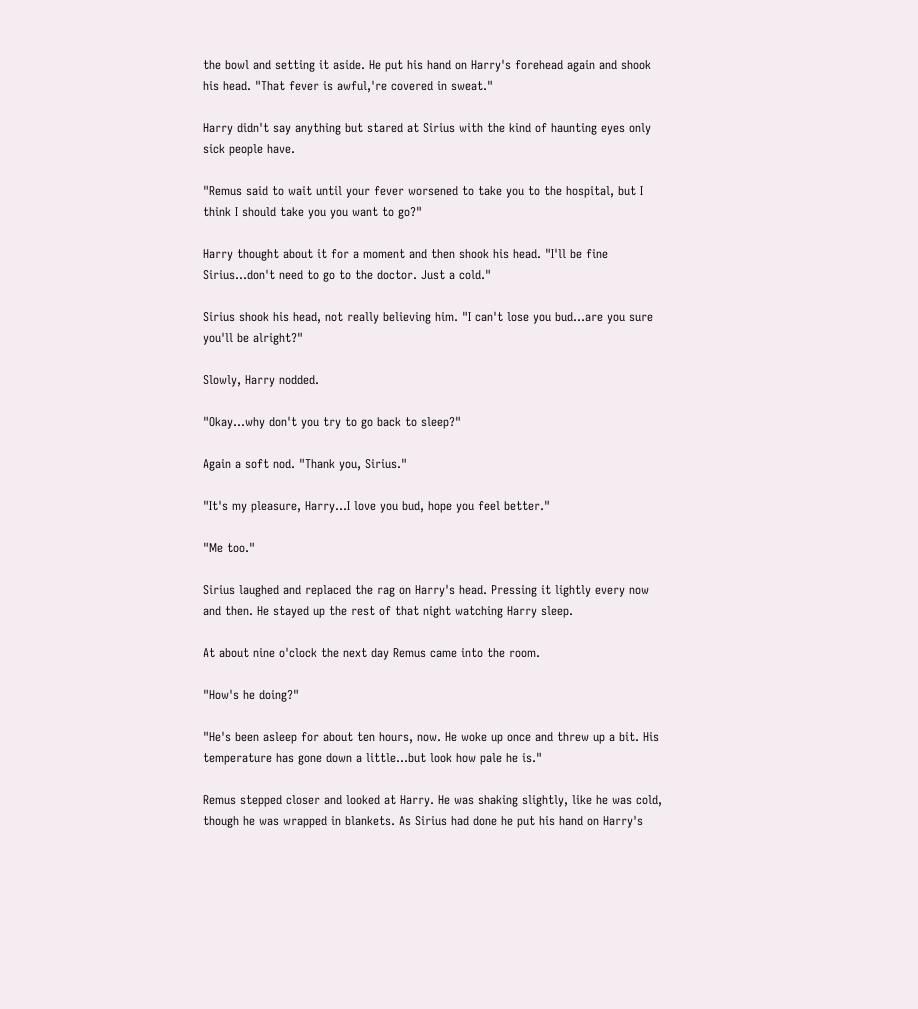the bowl and setting it aside. He put his hand on Harry's forehead again and shook his head. "That fever is awful,'re covered in sweat."

Harry didn't say anything but stared at Sirius with the kind of haunting eyes only sick people have.

"Remus said to wait until your fever worsened to take you to the hospital, but I think I should take you you want to go?"

Harry thought about it for a moment and then shook his head. "I'll be fine Sirius...don't need to go to the doctor. Just a cold."

Sirius shook his head, not really believing him. "I can't lose you bud...are you sure you'll be alright?"

Slowly, Harry nodded.

"Okay...why don't you try to go back to sleep?"

Again a soft nod. "Thank you, Sirius."

"It's my pleasure, Harry...I love you bud, hope you feel better."

"Me too."

Sirius laughed and replaced the rag on Harry's head. Pressing it lightly every now and then. He stayed up the rest of that night watching Harry sleep.

At about nine o'clock the next day Remus came into the room.

"How's he doing?"

"He's been asleep for about ten hours, now. He woke up once and threw up a bit. His temperature has gone down a little...but look how pale he is."

Remus stepped closer and looked at Harry. He was shaking slightly, like he was cold, though he was wrapped in blankets. As Sirius had done he put his hand on Harry's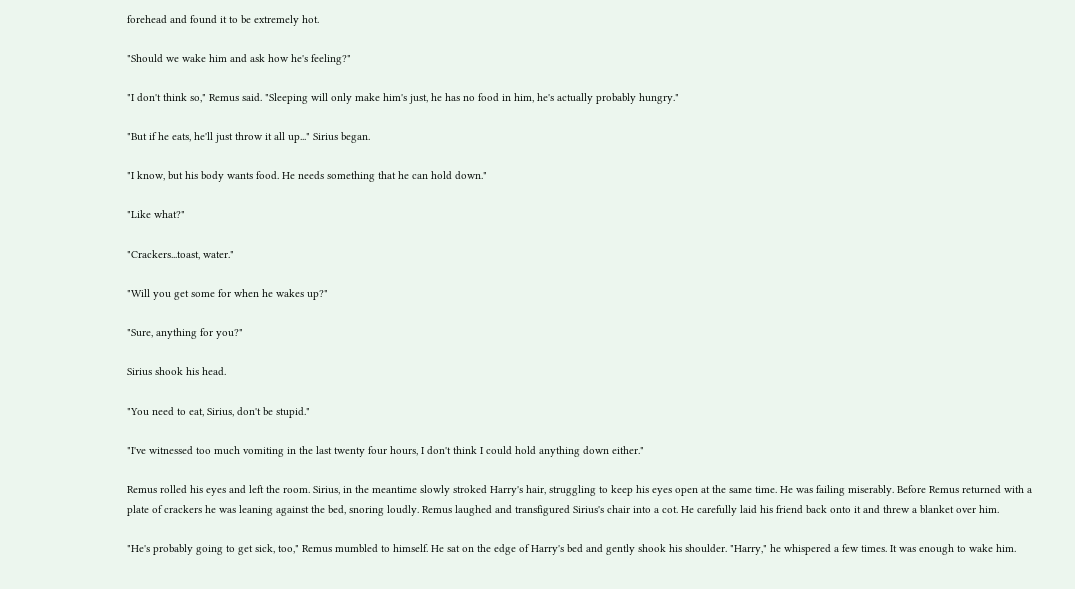forehead and found it to be extremely hot.

"Should we wake him and ask how he's feeling?"

"I don't think so," Remus said. "Sleeping will only make him's just, he has no food in him, he's actually probably hungry."

"But if he eats, he'll just throw it all up..." Sirius began.

"I know, but his body wants food. He needs something that he can hold down."

"Like what?"

"Crackers...toast, water."

"Will you get some for when he wakes up?"

"Sure, anything for you?"

Sirius shook his head.

"You need to eat, Sirius, don't be stupid."

"I've witnessed too much vomiting in the last twenty four hours, I don't think I could hold anything down either."

Remus rolled his eyes and left the room. Sirius, in the meantime slowly stroked Harry's hair, struggling to keep his eyes open at the same time. He was failing miserably. Before Remus returned with a plate of crackers he was leaning against the bed, snoring loudly. Remus laughed and transfigured Sirius's chair into a cot. He carefully laid his friend back onto it and threw a blanket over him.

"He's probably going to get sick, too," Remus mumbled to himself. He sat on the edge of Harry's bed and gently shook his shoulder. "Harry," he whispered a few times. It was enough to wake him.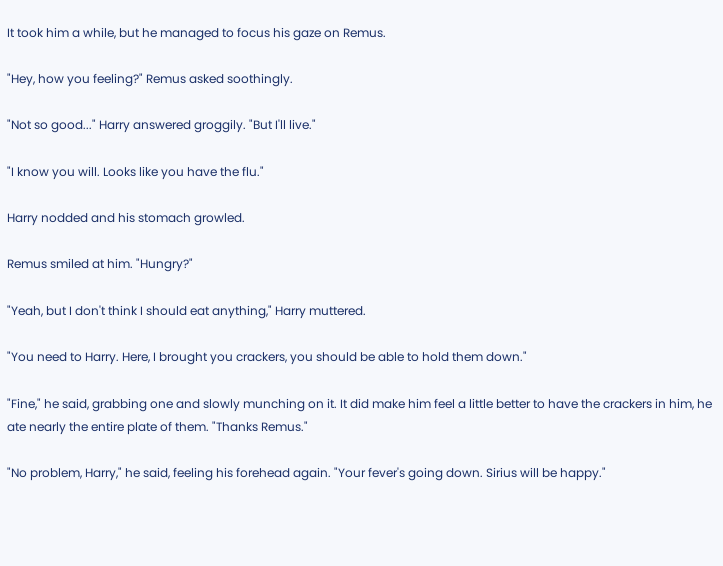It took him a while, but he managed to focus his gaze on Remus.

"Hey, how you feeling?" Remus asked soothingly.

"Not so good..." Harry answered groggily. "But I'll live."

"I know you will. Looks like you have the flu."

Harry nodded and his stomach growled.

Remus smiled at him. "Hungry?"

"Yeah, but I don't think I should eat anything," Harry muttered.

"You need to Harry. Here, I brought you crackers, you should be able to hold them down."

"Fine," he said, grabbing one and slowly munching on it. It did make him feel a little better to have the crackers in him, he ate nearly the entire plate of them. "Thanks Remus."

"No problem, Harry," he said, feeling his forehead again. "Your fever's going down. Sirius will be happy."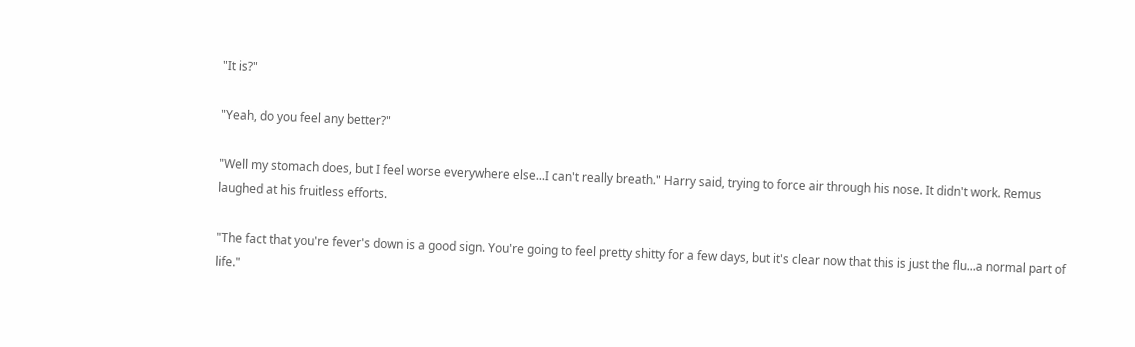"It is?"

"Yeah, do you feel any better?"

"Well my stomach does, but I feel worse everywhere else...I can't really breath." Harry said, trying to force air through his nose. It didn't work. Remus laughed at his fruitless efforts.

"The fact that you're fever's down is a good sign. You're going to feel pretty shitty for a few days, but it's clear now that this is just the flu...a normal part of life."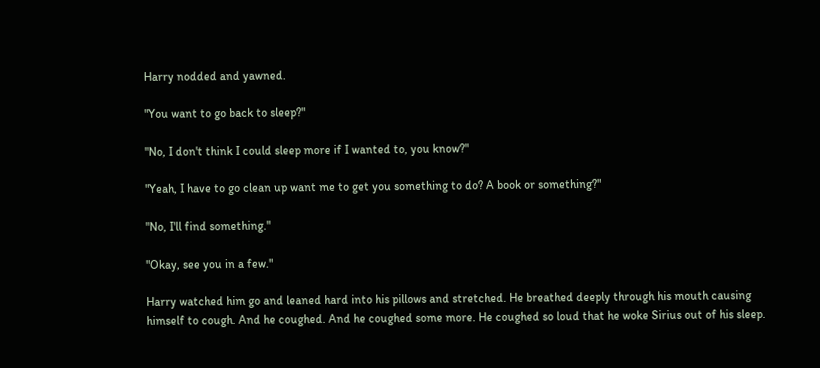Harry nodded and yawned.

"You want to go back to sleep?"

"No, I don't think I could sleep more if I wanted to, you know?"

"Yeah, I have to go clean up want me to get you something to do? A book or something?"

"No, I'll find something."

"Okay, see you in a few."

Harry watched him go and leaned hard into his pillows and stretched. He breathed deeply through his mouth causing himself to cough. And he coughed. And he coughed some more. He coughed so loud that he woke Sirius out of his sleep.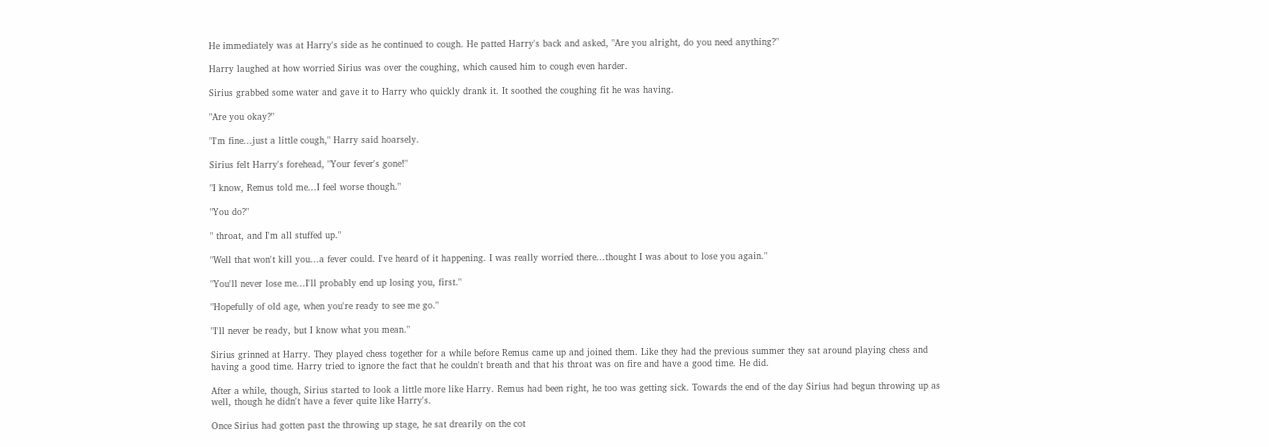He immediately was at Harry's side as he continued to cough. He patted Harry's back and asked, "Are you alright, do you need anything?"

Harry laughed at how worried Sirius was over the coughing, which caused him to cough even harder.

Sirius grabbed some water and gave it to Harry who quickly drank it. It soothed the coughing fit he was having.

"Are you okay?"

"I'm fine...just a little cough," Harry said hoarsely.

Sirius felt Harry's forehead, "Your fever's gone!"

"I know, Remus told me...I feel worse though."

"You do?"

" throat, and I'm all stuffed up."

"Well that won't kill you...a fever could. I've heard of it happening. I was really worried there...thought I was about to lose you again."

"You'll never lose me...I'll probably end up losing you, first."

"Hopefully of old age, when you're ready to see me go."

"I'll never be ready, but I know what you mean."

Sirius grinned at Harry. They played chess together for a while before Remus came up and joined them. Like they had the previous summer they sat around playing chess and having a good time. Harry tried to ignore the fact that he couldn't breath and that his throat was on fire and have a good time. He did.

After a while, though, Sirius started to look a little more like Harry. Remus had been right, he too was getting sick. Towards the end of the day Sirius had begun throwing up as well, though he didn't have a fever quite like Harry's.

Once Sirius had gotten past the throwing up stage, he sat drearily on the cot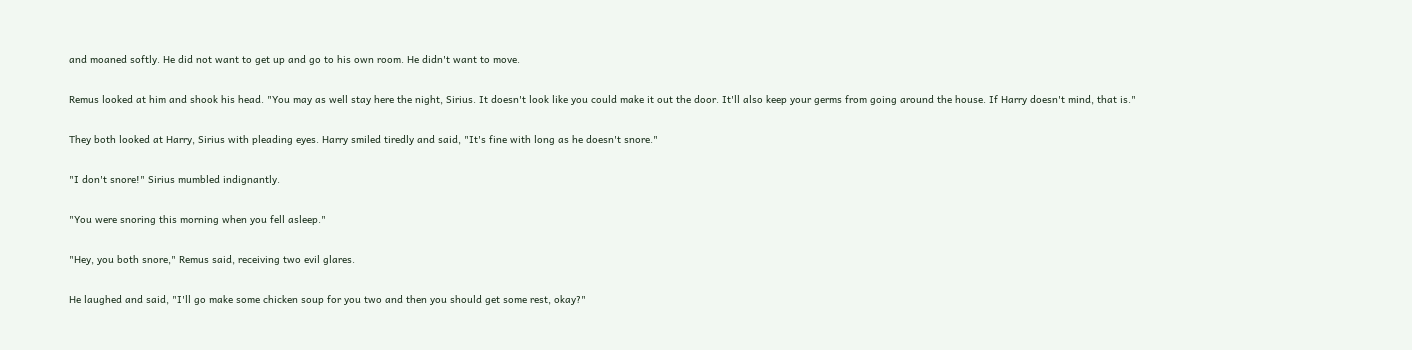and moaned softly. He did not want to get up and go to his own room. He didn't want to move.

Remus looked at him and shook his head. "You may as well stay here the night, Sirius. It doesn't look like you could make it out the door. It'll also keep your germs from going around the house. If Harry doesn't mind, that is."

They both looked at Harry, Sirius with pleading eyes. Harry smiled tiredly and said, "It's fine with long as he doesn't snore."

"I don't snore!" Sirius mumbled indignantly.

"You were snoring this morning when you fell asleep."

"Hey, you both snore," Remus said, receiving two evil glares.

He laughed and said, "I'll go make some chicken soup for you two and then you should get some rest, okay?"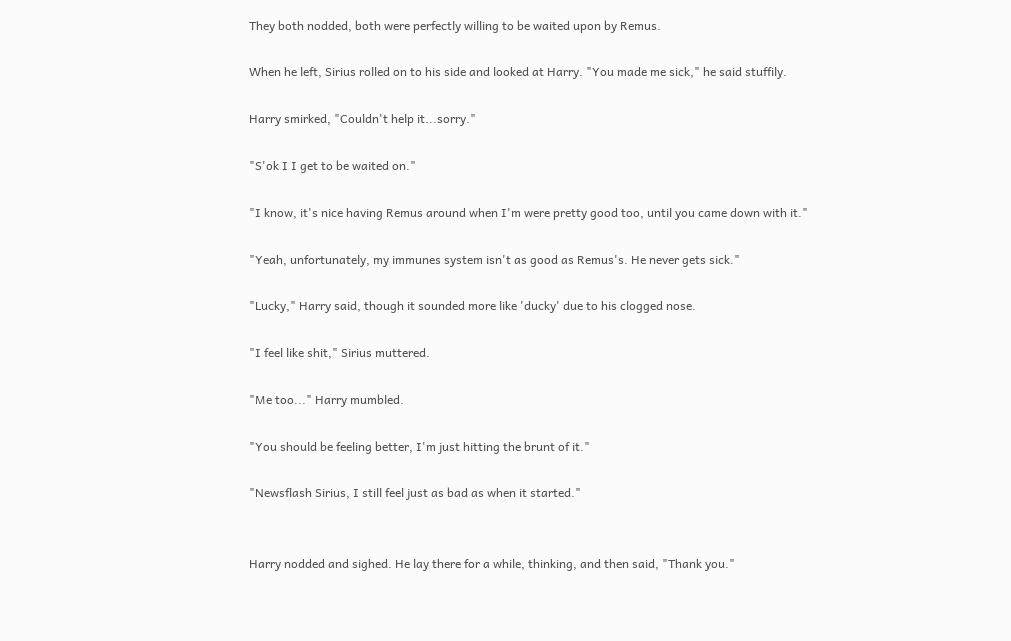They both nodded, both were perfectly willing to be waited upon by Remus.

When he left, Sirius rolled on to his side and looked at Harry. "You made me sick," he said stuffily.

Harry smirked, "Couldn't help it...sorry."

"S'ok I I get to be waited on."

"I know, it's nice having Remus around when I'm were pretty good too, until you came down with it."

"Yeah, unfortunately, my immunes system isn't as good as Remus's. He never gets sick."

"Lucky," Harry said, though it sounded more like 'ducky' due to his clogged nose.

"I feel like shit," Sirius muttered.

"Me too..." Harry mumbled.

"You should be feeling better, I'm just hitting the brunt of it."

"Newsflash Sirius, I still feel just as bad as when it started."


Harry nodded and sighed. He lay there for a while, thinking, and then said, "Thank you."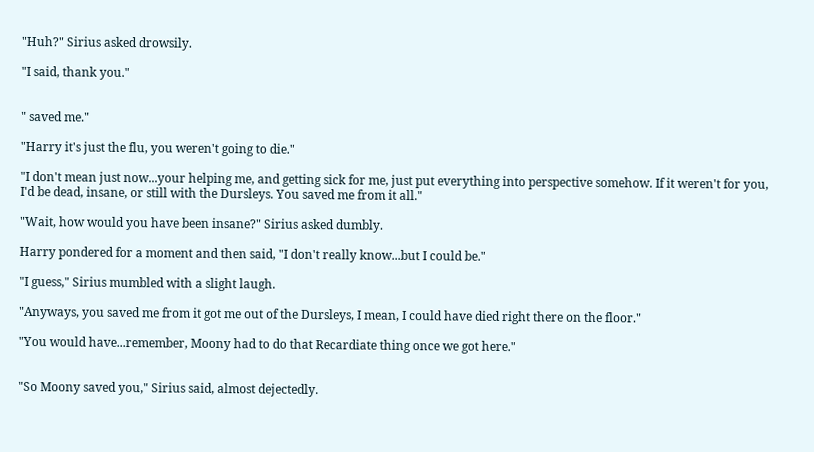"Huh?" Sirius asked drowsily.

"I said, thank you."


" saved me."

"Harry it's just the flu, you weren't going to die."

"I don't mean just now...your helping me, and getting sick for me, just put everything into perspective somehow. If it weren't for you, I'd be dead, insane, or still with the Dursleys. You saved me from it all."

"Wait, how would you have been insane?" Sirius asked dumbly.

Harry pondered for a moment and then said, "I don't really know...but I could be."

"I guess," Sirius mumbled with a slight laugh.

"Anyways, you saved me from it got me out of the Dursleys, I mean, I could have died right there on the floor."

"You would have...remember, Moony had to do that Recardiate thing once we got here."


"So Moony saved you," Sirius said, almost dejectedly.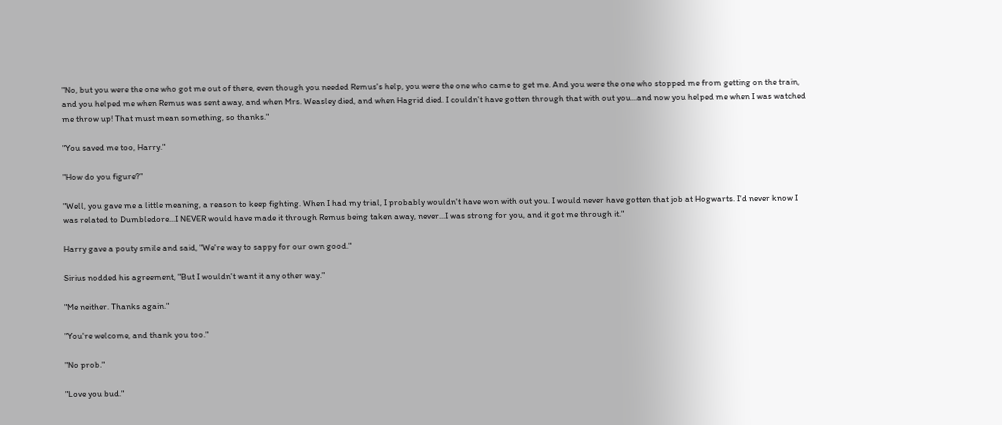"No, but you were the one who got me out of there, even though you needed Remus's help, you were the one who came to get me. And you were the one who stopped me from getting on the train, and you helped me when Remus was sent away, and when Mrs. Weasley died, and when Hagrid died. I couldn't have gotten through that with out you...and now you helped me when I was watched me throw up! That must mean something, so thanks."

"You saved me too, Harry."

"How do you figure?"

"Well, you gave me a little meaning, a reason to keep fighting. When I had my trial, I probably wouldn't have won with out you. I would never have gotten that job at Hogwarts. I'd never know I was related to Dumbledore...I NEVER would have made it through Remus being taken away, never...I was strong for you, and it got me through it."

Harry gave a pouty smile and said, "We're way to sappy for our own good."

Sirius nodded his agreement, "But I wouldn't want it any other way."

"Me neither. Thanks again."

"You're welcome, and thank you too."

"No prob."

"Love you bud."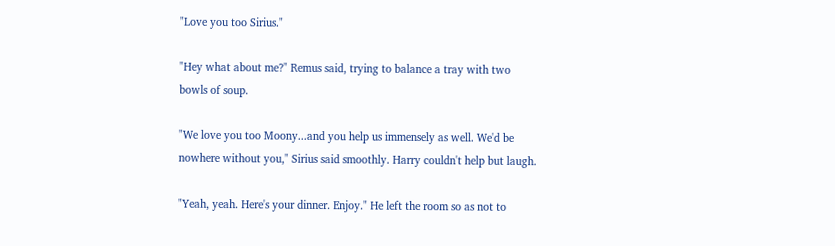"Love you too Sirius."

"Hey what about me?" Remus said, trying to balance a tray with two bowls of soup.

"We love you too Moony...and you help us immensely as well. We'd be nowhere without you," Sirius said smoothly. Harry couldn't help but laugh.

"Yeah, yeah. Here's your dinner. Enjoy." He left the room so as not to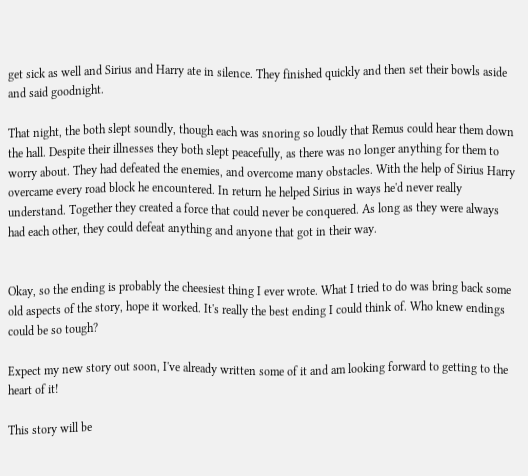get sick as well and Sirius and Harry ate in silence. They finished quickly and then set their bowls aside and said goodnight.

That night, the both slept soundly, though each was snoring so loudly that Remus could hear them down the hall. Despite their illnesses they both slept peacefully, as there was no longer anything for them to worry about. They had defeated the enemies, and overcome many obstacles. With the help of Sirius Harry overcame every road block he encountered. In return he helped Sirius in ways he'd never really understand. Together they created a force that could never be conquered. As long as they were always had each other, they could defeat anything and anyone that got in their way.


Okay, so the ending is probably the cheesiest thing I ever wrote. What I tried to do was bring back some old aspects of the story, hope it worked. It's really the best ending I could think of. Who knew endings could be so tough?

Expect my new story out soon, I've already written some of it and am looking forward to getting to the heart of it!

This story will be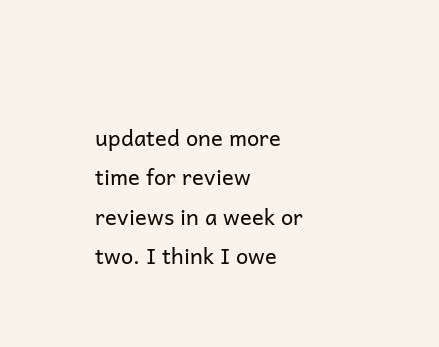updated one more time for review reviews in a week or two. I think I owe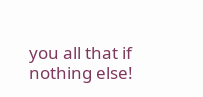you all that if nothing else!